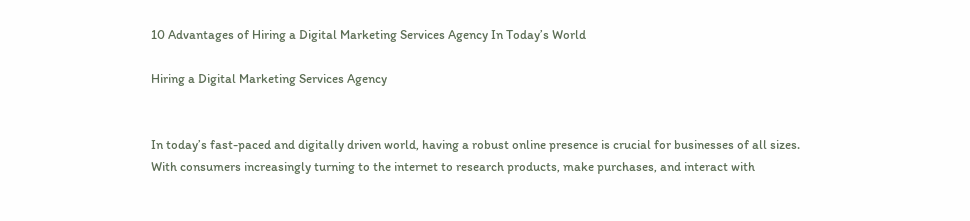10 Advantages of Hiring a Digital Marketing Services Agency In Today’s World

Hiring a Digital Marketing Services Agency


In today’s fast-paced and digitally driven world, having a robust online presence is crucial for businesses of all sizes. With consumers increasingly turning to the internet to research products, make purchases, and interact with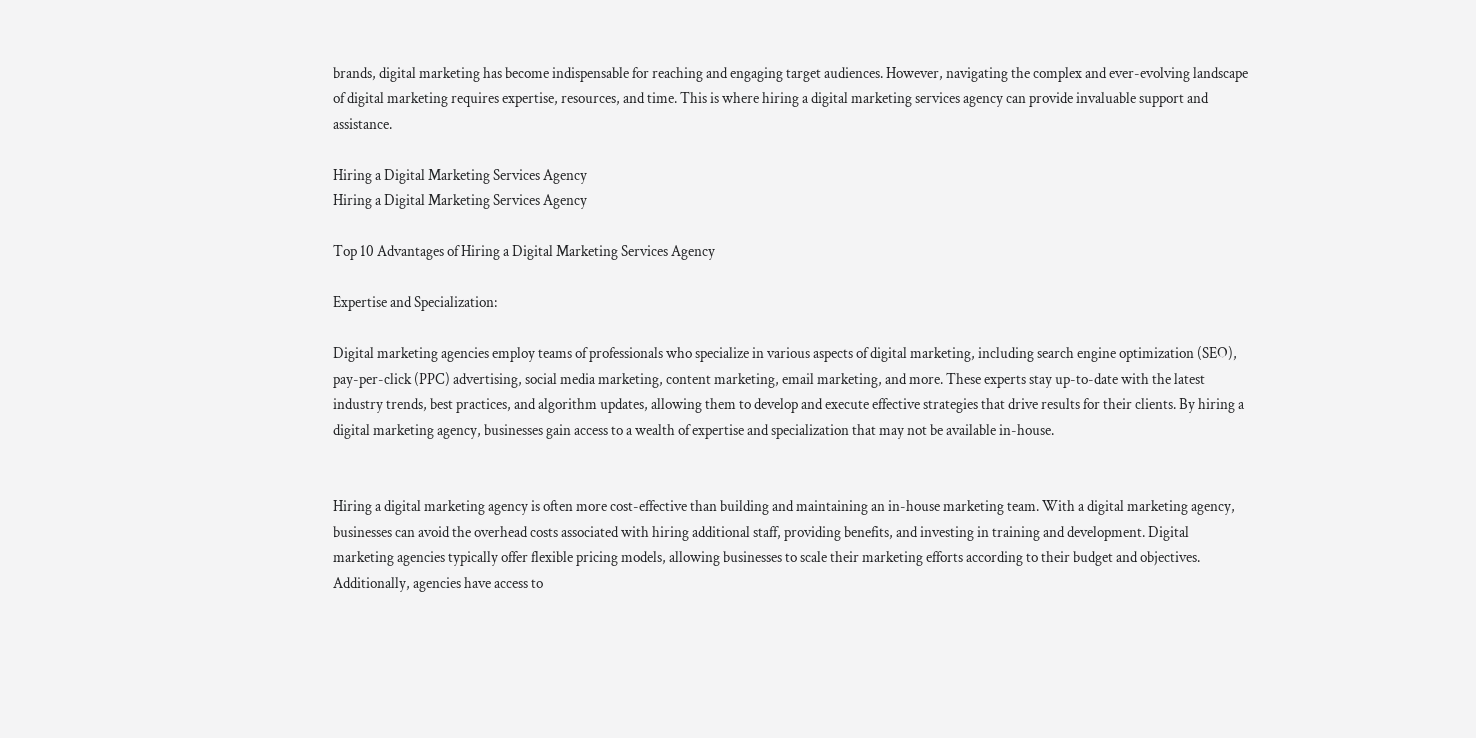brands, digital marketing has become indispensable for reaching and engaging target audiences. However, navigating the complex and ever-evolving landscape of digital marketing requires expertise, resources, and time. This is where hiring a digital marketing services agency can provide invaluable support and assistance.

Hiring a Digital Marketing Services Agency
Hiring a Digital Marketing Services Agency

Top 10 Advantages of Hiring a Digital Marketing Services Agency

Expertise and Specialization:

Digital marketing agencies employ teams of professionals who specialize in various aspects of digital marketing, including search engine optimization (SEO), pay-per-click (PPC) advertising, social media marketing, content marketing, email marketing, and more. These experts stay up-to-date with the latest industry trends, best practices, and algorithm updates, allowing them to develop and execute effective strategies that drive results for their clients. By hiring a digital marketing agency, businesses gain access to a wealth of expertise and specialization that may not be available in-house.


Hiring a digital marketing agency is often more cost-effective than building and maintaining an in-house marketing team. With a digital marketing agency, businesses can avoid the overhead costs associated with hiring additional staff, providing benefits, and investing in training and development. Digital marketing agencies typically offer flexible pricing models, allowing businesses to scale their marketing efforts according to their budget and objectives. Additionally, agencies have access to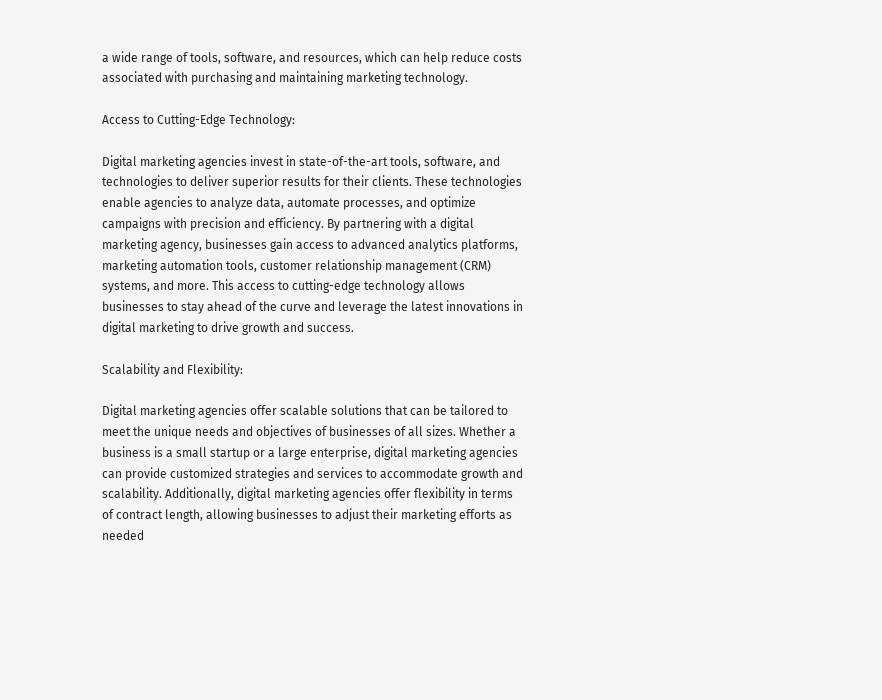a wide range of tools, software, and resources, which can help reduce costs associated with purchasing and maintaining marketing technology.

Access to Cutting-Edge Technology:

Digital marketing agencies invest in state-of-the-art tools, software, and technologies to deliver superior results for their clients. These technologies enable agencies to analyze data, automate processes, and optimize campaigns with precision and efficiency. By partnering with a digital marketing agency, businesses gain access to advanced analytics platforms, marketing automation tools, customer relationship management (CRM) systems, and more. This access to cutting-edge technology allows businesses to stay ahead of the curve and leverage the latest innovations in digital marketing to drive growth and success.

Scalability and Flexibility:

Digital marketing agencies offer scalable solutions that can be tailored to meet the unique needs and objectives of businesses of all sizes. Whether a business is a small startup or a large enterprise, digital marketing agencies can provide customized strategies and services to accommodate growth and scalability. Additionally, digital marketing agencies offer flexibility in terms of contract length, allowing businesses to adjust their marketing efforts as needed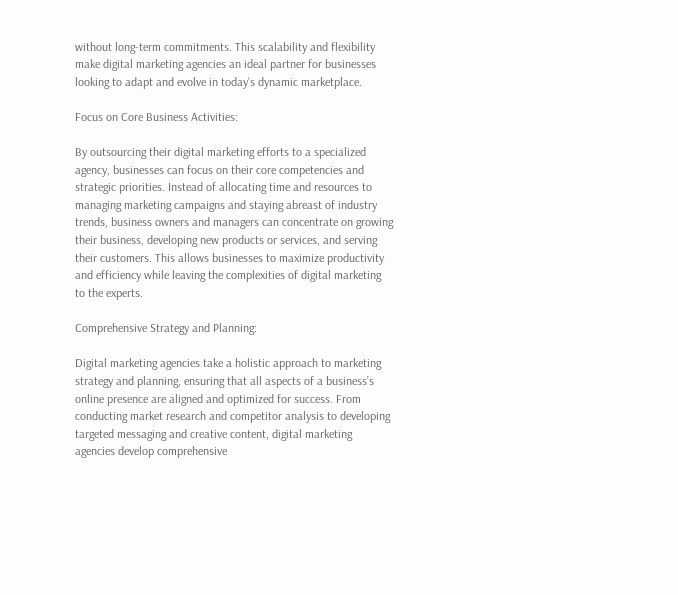without long-term commitments. This scalability and flexibility make digital marketing agencies an ideal partner for businesses looking to adapt and evolve in today’s dynamic marketplace.

Focus on Core Business Activities:

By outsourcing their digital marketing efforts to a specialized agency, businesses can focus on their core competencies and strategic priorities. Instead of allocating time and resources to managing marketing campaigns and staying abreast of industry trends, business owners and managers can concentrate on growing their business, developing new products or services, and serving their customers. This allows businesses to maximize productivity and efficiency while leaving the complexities of digital marketing to the experts.

Comprehensive Strategy and Planning:

Digital marketing agencies take a holistic approach to marketing strategy and planning, ensuring that all aspects of a business’s online presence are aligned and optimized for success. From conducting market research and competitor analysis to developing targeted messaging and creative content, digital marketing agencies develop comprehensive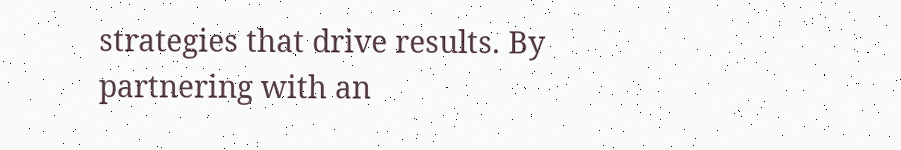strategies that drive results. By partnering with an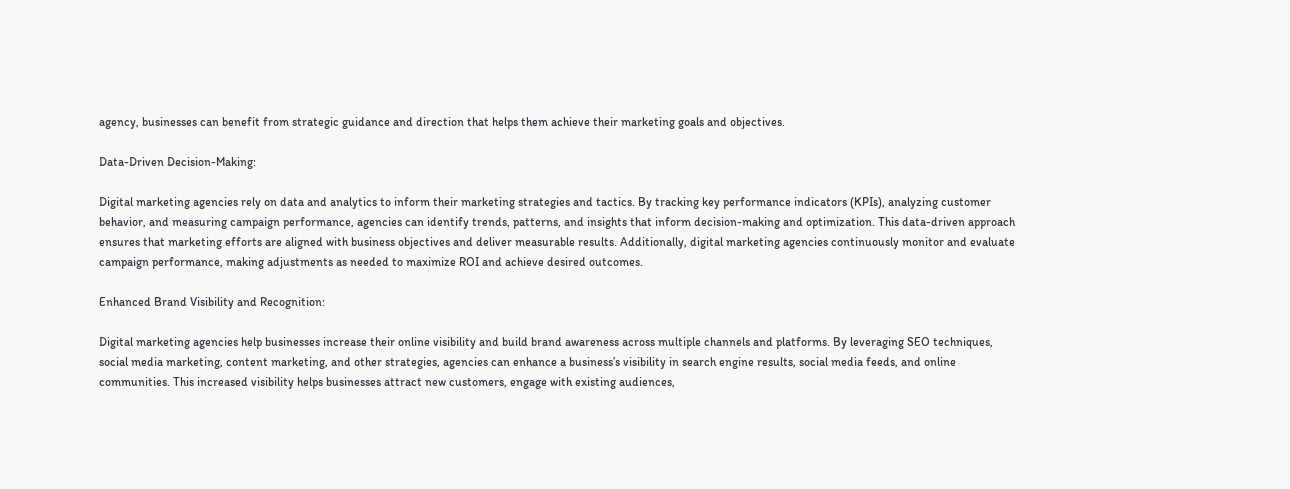agency, businesses can benefit from strategic guidance and direction that helps them achieve their marketing goals and objectives.

Data-Driven Decision-Making:

Digital marketing agencies rely on data and analytics to inform their marketing strategies and tactics. By tracking key performance indicators (KPIs), analyzing customer behavior, and measuring campaign performance, agencies can identify trends, patterns, and insights that inform decision-making and optimization. This data-driven approach ensures that marketing efforts are aligned with business objectives and deliver measurable results. Additionally, digital marketing agencies continuously monitor and evaluate campaign performance, making adjustments as needed to maximize ROI and achieve desired outcomes.

Enhanced Brand Visibility and Recognition:

Digital marketing agencies help businesses increase their online visibility and build brand awareness across multiple channels and platforms. By leveraging SEO techniques, social media marketing, content marketing, and other strategies, agencies can enhance a business’s visibility in search engine results, social media feeds, and online communities. This increased visibility helps businesses attract new customers, engage with existing audiences,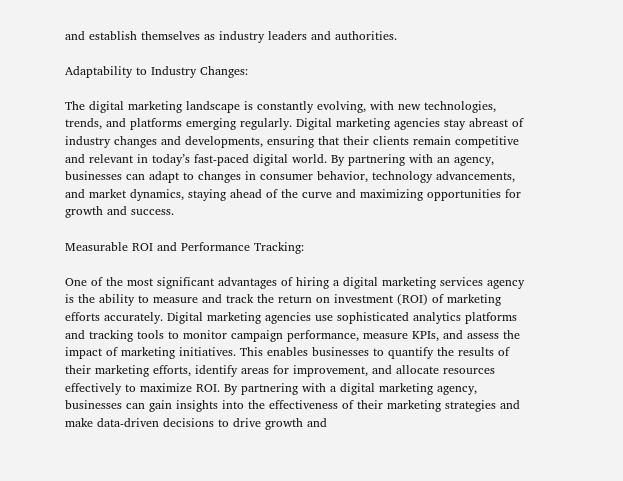and establish themselves as industry leaders and authorities.

Adaptability to Industry Changes:

The digital marketing landscape is constantly evolving, with new technologies, trends, and platforms emerging regularly. Digital marketing agencies stay abreast of industry changes and developments, ensuring that their clients remain competitive and relevant in today’s fast-paced digital world. By partnering with an agency, businesses can adapt to changes in consumer behavior, technology advancements, and market dynamics, staying ahead of the curve and maximizing opportunities for growth and success.

Measurable ROI and Performance Tracking:

One of the most significant advantages of hiring a digital marketing services agency is the ability to measure and track the return on investment (ROI) of marketing efforts accurately. Digital marketing agencies use sophisticated analytics platforms and tracking tools to monitor campaign performance, measure KPIs, and assess the impact of marketing initiatives. This enables businesses to quantify the results of their marketing efforts, identify areas for improvement, and allocate resources effectively to maximize ROI. By partnering with a digital marketing agency, businesses can gain insights into the effectiveness of their marketing strategies and make data-driven decisions to drive growth and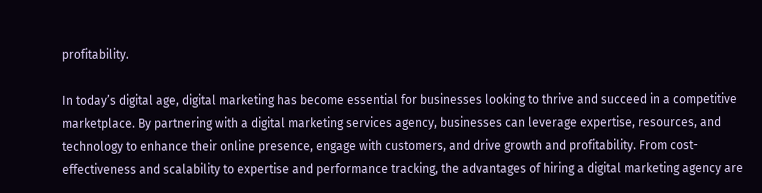profitability.

In today’s digital age, digital marketing has become essential for businesses looking to thrive and succeed in a competitive marketplace. By partnering with a digital marketing services agency, businesses can leverage expertise, resources, and technology to enhance their online presence, engage with customers, and drive growth and profitability. From cost-effectiveness and scalability to expertise and performance tracking, the advantages of hiring a digital marketing agency are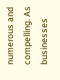numerous and compelling. As businesses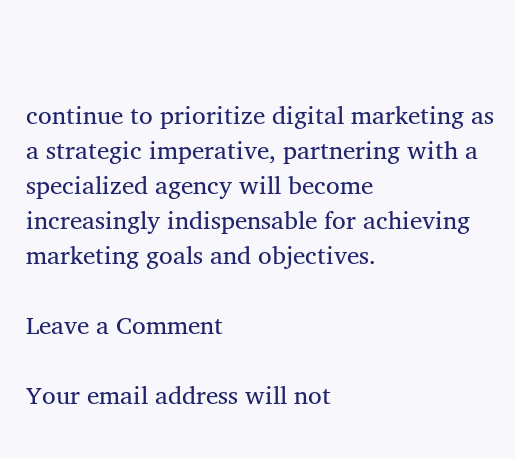continue to prioritize digital marketing as a strategic imperative, partnering with a specialized agency will become increasingly indispensable for achieving marketing goals and objectives.

Leave a Comment

Your email address will not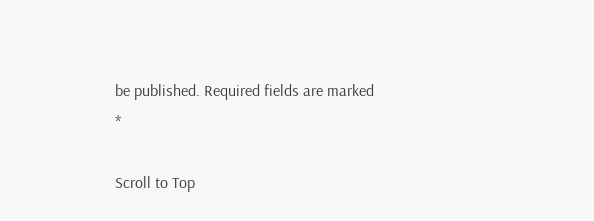be published. Required fields are marked *

Scroll to Top